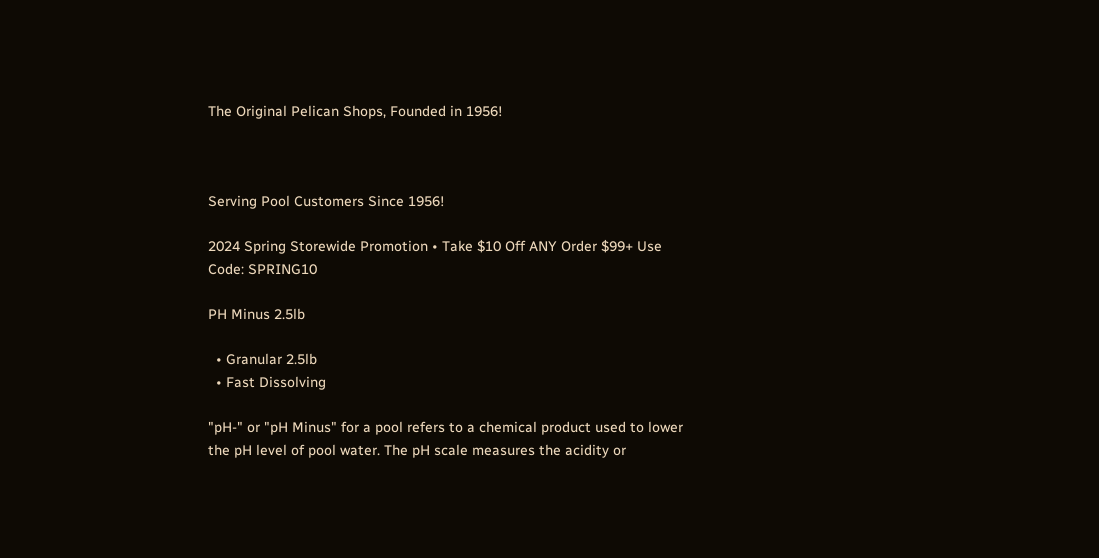The Original Pelican Shops, Founded in 1956!



Serving Pool Customers Since 1956!

2024 Spring Storewide Promotion • Take $10 Off ANY Order $99+ Use Code: SPRING10

PH Minus 2.5lb

  • Granular 2.5lb
  • Fast Dissolving

"pH-" or "pH Minus" for a pool refers to a chemical product used to lower the pH level of pool water. The pH scale measures the acidity or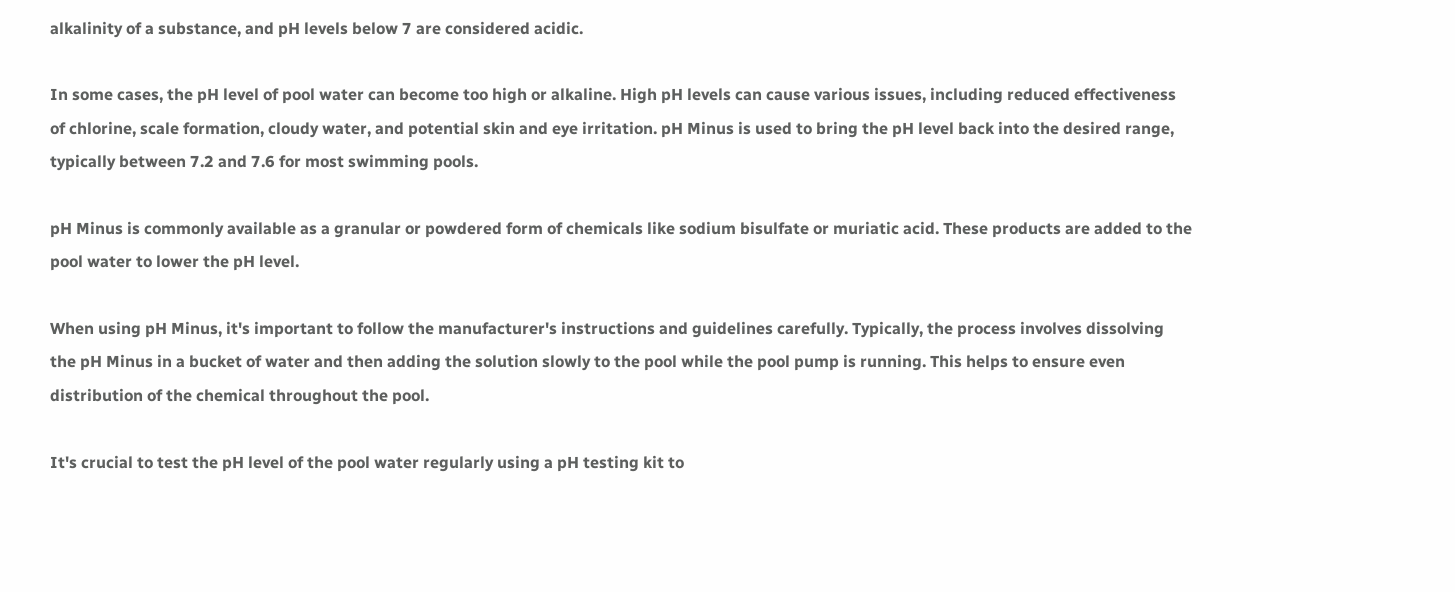alkalinity of a substance, and pH levels below 7 are considered acidic.

In some cases, the pH level of pool water can become too high or alkaline. High pH levels can cause various issues, including reduced effectiveness of chlorine, scale formation, cloudy water, and potential skin and eye irritation. pH Minus is used to bring the pH level back into the desired range, typically between 7.2 and 7.6 for most swimming pools.

pH Minus is commonly available as a granular or powdered form of chemicals like sodium bisulfate or muriatic acid. These products are added to the pool water to lower the pH level.

When using pH Minus, it's important to follow the manufacturer's instructions and guidelines carefully. Typically, the process involves dissolving the pH Minus in a bucket of water and then adding the solution slowly to the pool while the pool pump is running. This helps to ensure even distribution of the chemical throughout the pool.

It's crucial to test the pH level of the pool water regularly using a pH testing kit to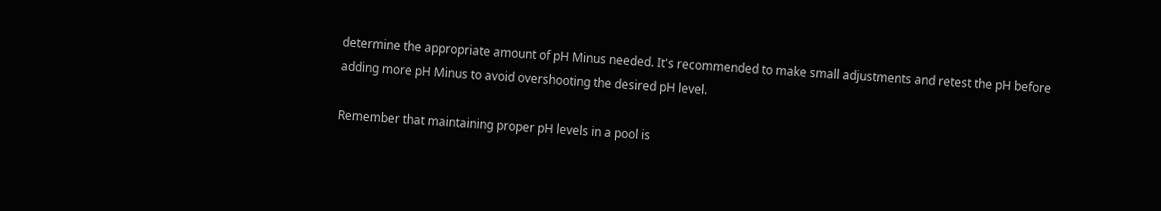determine the appropriate amount of pH Minus needed. It's recommended to make small adjustments and retest the pH before adding more pH Minus to avoid overshooting the desired pH level.

Remember that maintaining proper pH levels in a pool is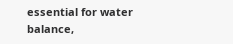essential for water balance,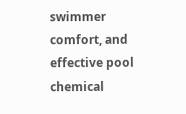swimmer comfort, and effective pool chemical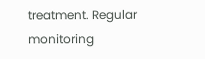treatment. Regular monitoring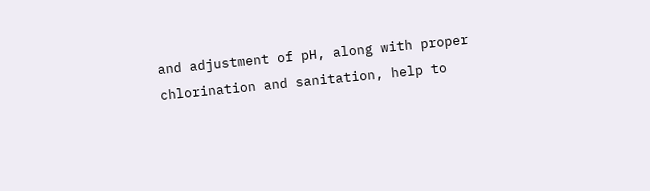and adjustment of pH, along with proper chlorination and sanitation, help to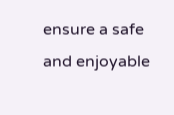ensure a safe and enjoyable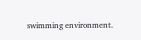swimming environment.